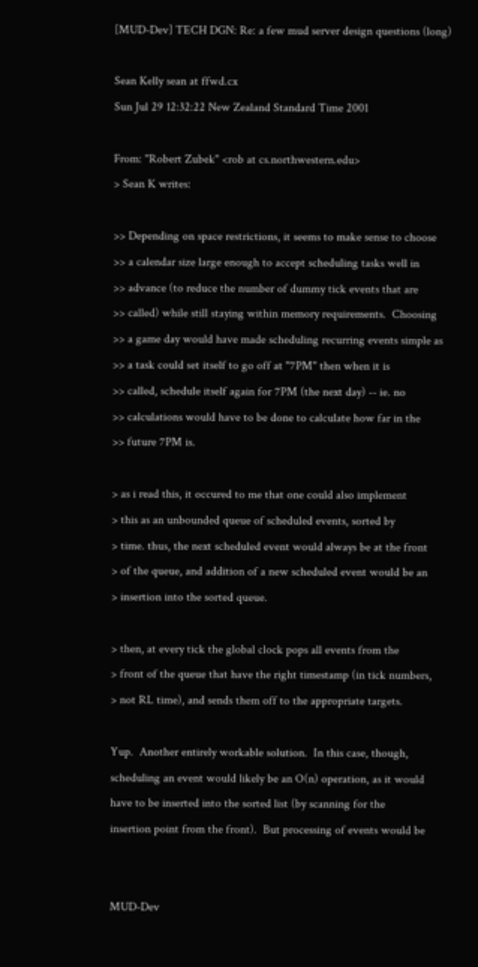[MUD-Dev] TECH DGN: Re: a few mud server design questions (long)

Sean Kelly sean at ffwd.cx
Sun Jul 29 12:32:22 New Zealand Standard Time 2001

From: "Robert Zubek" <rob at cs.northwestern.edu>
> Sean K writes:

>> Depending on space restrictions, it seems to make sense to choose
>> a calendar size large enough to accept scheduling tasks well in
>> advance (to reduce the number of dummy tick events that are
>> called) while still staying within memory requirements.  Choosing
>> a game day would have made scheduling recurring events simple as
>> a task could set itself to go off at "7PM" then when it is
>> called, schedule itself again for 7PM (the next day) -- ie. no
>> calculations would have to be done to calculate how far in the
>> future 7PM is.

> as i read this, it occured to me that one could also implement
> this as an unbounded queue of scheduled events, sorted by
> time. thus, the next scheduled event would always be at the front
> of the queue, and addition of a new scheduled event would be an
> insertion into the sorted queue.

> then, at every tick the global clock pops all events from the
> front of the queue that have the right timestamp (in tick numbers,
> not RL time), and sends them off to the appropriate targets.

Yup.  Another entirely workable solution.  In this case, though,
scheduling an event would likely be an O(n) operation, as it would
have to be inserted into the sorted list (by scanning for the
insertion point from the front).  But processing of events would be


MUD-Dev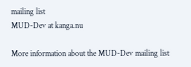mailing list
MUD-Dev at kanga.nu

More information about the MUD-Dev mailing list